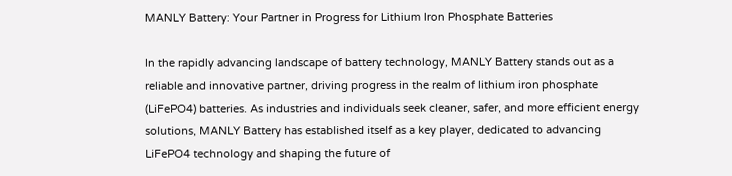MANLY Battery: Your Partner in Progress for Lithium Iron Phosphate Batteries

In the rapidly advancing landscape of battery technology, MANLY Battery stands out as a reliable and innovative partner, driving progress in the realm of lithium iron phosphate (LiFePO4) batteries. As industries and individuals seek cleaner, safer, and more efficient energy solutions, MANLY Battery has established itself as a key player, dedicated to advancing LiFePO4 technology and shaping the future of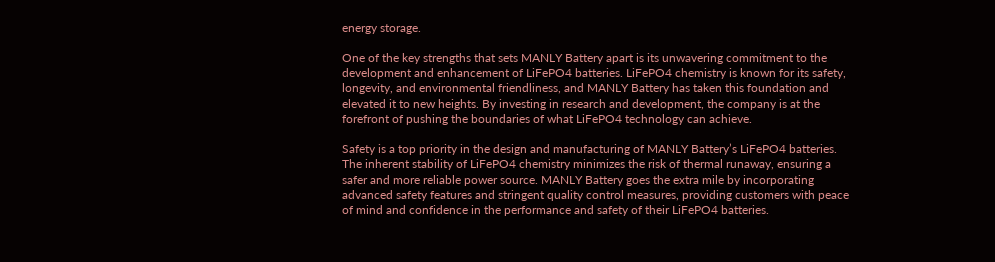energy storage.

One of the key strengths that sets MANLY Battery apart is its unwavering commitment to the development and enhancement of LiFePO4 batteries. LiFePO4 chemistry is known for its safety, longevity, and environmental friendliness, and MANLY Battery has taken this foundation and elevated it to new heights. By investing in research and development, the company is at the forefront of pushing the boundaries of what LiFePO4 technology can achieve.

Safety is a top priority in the design and manufacturing of MANLY Battery’s LiFePO4 batteries. The inherent stability of LiFePO4 chemistry minimizes the risk of thermal runaway, ensuring a safer and more reliable power source. MANLY Battery goes the extra mile by incorporating advanced safety features and stringent quality control measures, providing customers with peace of mind and confidence in the performance and safety of their LiFePO4 batteries.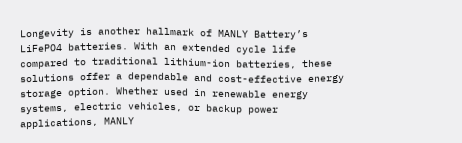Longevity is another hallmark of MANLY Battery’s LiFePO4 batteries. With an extended cycle life compared to traditional lithium-ion batteries, these solutions offer a dependable and cost-effective energy storage option. Whether used in renewable energy systems, electric vehicles, or backup power applications, MANLY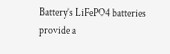Battery’s LiFePO4 batteries provide a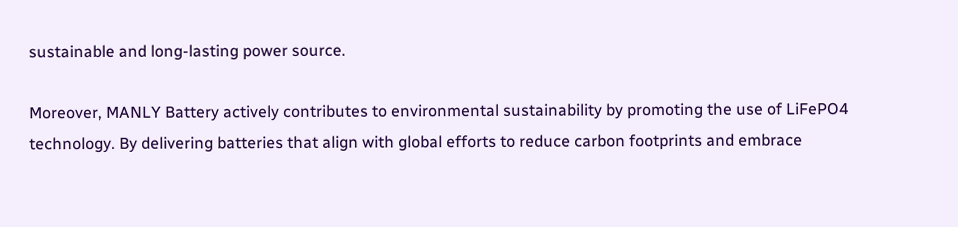sustainable and long-lasting power source.

Moreover, MANLY Battery actively contributes to environmental sustainability by promoting the use of LiFePO4 technology. By delivering batteries that align with global efforts to reduce carbon footprints and embrace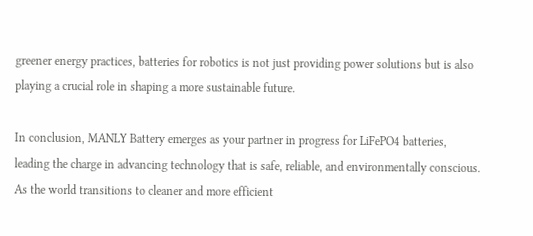greener energy practices, batteries for robotics is not just providing power solutions but is also playing a crucial role in shaping a more sustainable future.

In conclusion, MANLY Battery emerges as your partner in progress for LiFePO4 batteries, leading the charge in advancing technology that is safe, reliable, and environmentally conscious. As the world transitions to cleaner and more efficient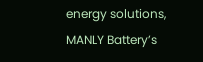energy solutions, MANLY Battery’s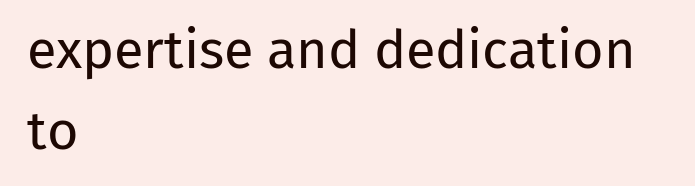expertise and dedication to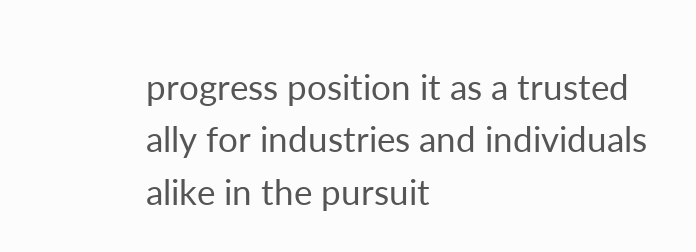progress position it as a trusted ally for industries and individuals alike in the pursuit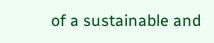of a sustainable and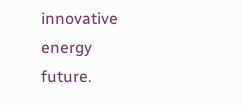innovative energy future.